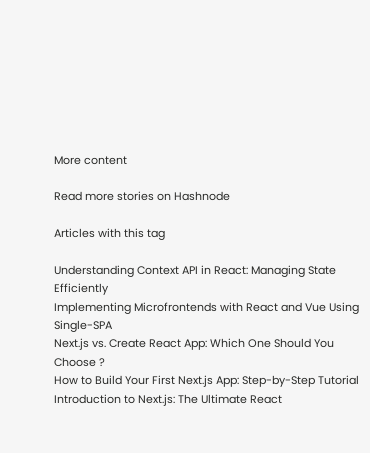More content

Read more stories on Hashnode

Articles with this tag

Understanding Context API in React: Managing State Efficiently
Implementing Microfrontends with React and Vue Using Single-SPA
Next.js vs. Create React App: Which One Should You Choose ?
How to Build Your First Next.js App: Step-by-Step Tutorial
Introduction to Next.js: The Ultimate React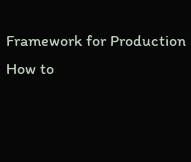Framework for Production
How to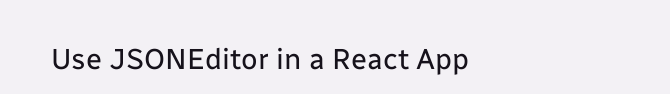Use JSONEditor in a React App